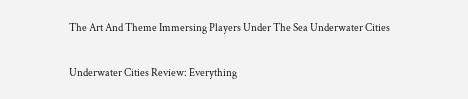The Art And Theme Immersing Players Under The Sea Underwater Cities

Underwater Cities Review: Everything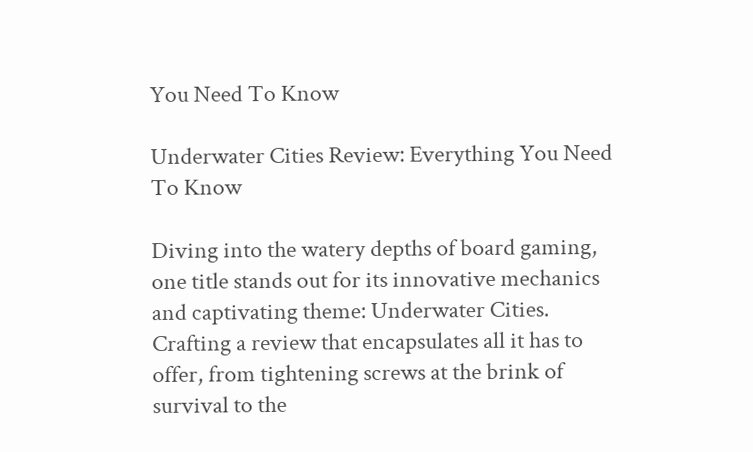You Need To Know

Underwater Cities Review: Everything You Need To Know

Diving into the watery depths of board gaming, one title stands out for its innovative mechanics and captivating theme: Underwater Cities. Crafting a review that encapsulates all it has to offer, from tightening screws at the brink of survival to the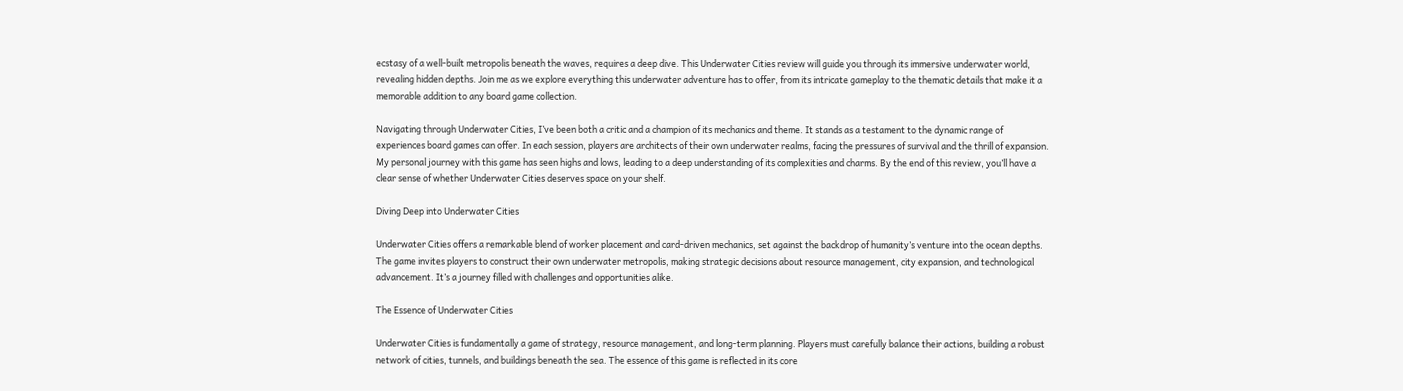ecstasy of a well-built metropolis beneath the waves, requires a deep dive. This Underwater Cities review will guide you through its immersive underwater world, revealing hidden depths. Join me as we explore everything this underwater adventure has to offer, from its intricate gameplay to the thematic details that make it a memorable addition to any board game collection.

Navigating through Underwater Cities, I’ve been both a critic and a champion of its mechanics and theme. It stands as a testament to the dynamic range of experiences board games can offer. In each session, players are architects of their own underwater realms, facing the pressures of survival and the thrill of expansion. My personal journey with this game has seen highs and lows, leading to a deep understanding of its complexities and charms. By the end of this review, you’ll have a clear sense of whether Underwater Cities deserves space on your shelf.

Diving Deep into Underwater Cities

Underwater Cities offers a remarkable blend of worker placement and card-driven mechanics, set against the backdrop of humanity’s venture into the ocean depths. The game invites players to construct their own underwater metropolis, making strategic decisions about resource management, city expansion, and technological advancement. It’s a journey filled with challenges and opportunities alike.

The Essence of Underwater Cities

Underwater Cities is fundamentally a game of strategy, resource management, and long-term planning. Players must carefully balance their actions, building a robust network of cities, tunnels, and buildings beneath the sea. The essence of this game is reflected in its core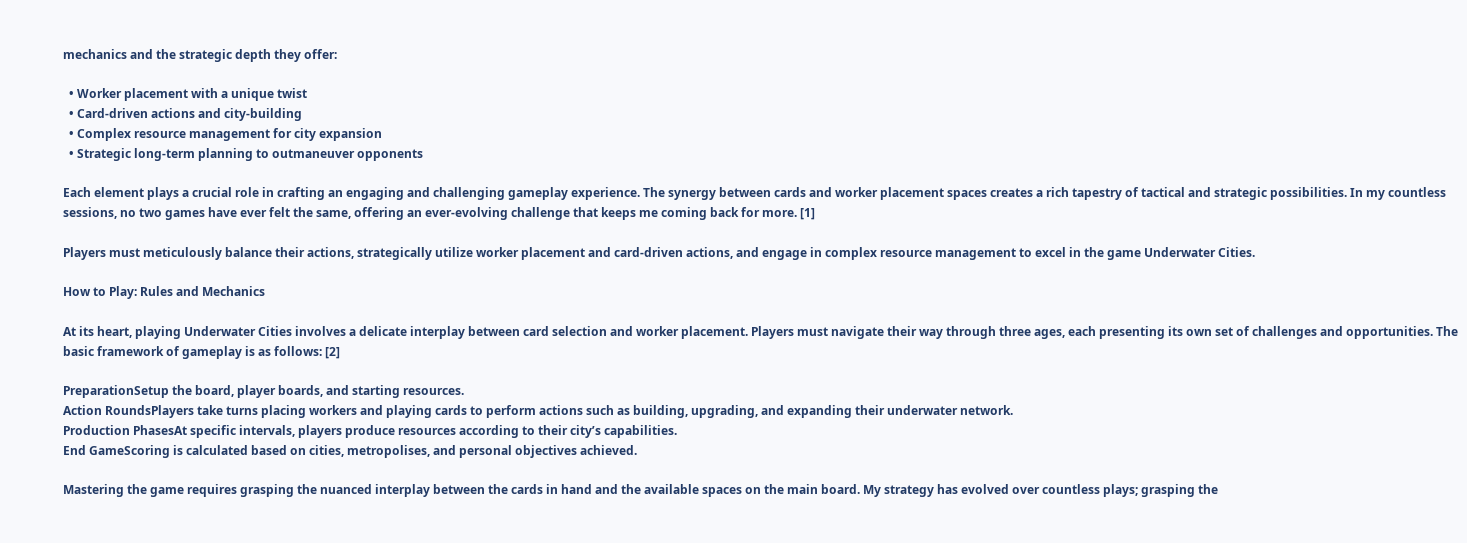mechanics and the strategic depth they offer:

  • Worker placement with a unique twist
  • Card-driven actions and city-building
  • Complex resource management for city expansion
  • Strategic long-term planning to outmaneuver opponents

Each element plays a crucial role in crafting an engaging and challenging gameplay experience. The synergy between cards and worker placement spaces creates a rich tapestry of tactical and strategic possibilities. In my countless sessions, no two games have ever felt the same, offering an ever-evolving challenge that keeps me coming back for more. [1]

Players must meticulously balance their actions, strategically utilize worker placement and card-driven actions, and engage in complex resource management to excel in the game Underwater Cities.

How to Play: Rules and Mechanics

At its heart, playing Underwater Cities involves a delicate interplay between card selection and worker placement. Players must navigate their way through three ages, each presenting its own set of challenges and opportunities. The basic framework of gameplay is as follows: [2]

PreparationSetup the board, player boards, and starting resources.
Action RoundsPlayers take turns placing workers and playing cards to perform actions such as building, upgrading, and expanding their underwater network.
Production PhasesAt specific intervals, players produce resources according to their city’s capabilities.
End GameScoring is calculated based on cities, metropolises, and personal objectives achieved.

Mastering the game requires grasping the nuanced interplay between the cards in hand and the available spaces on the main board. My strategy has evolved over countless plays; grasping the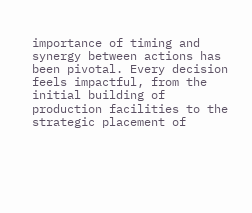importance of timing and synergy between actions has been pivotal. Every decision feels impactful, from the initial building of production facilities to the strategic placement of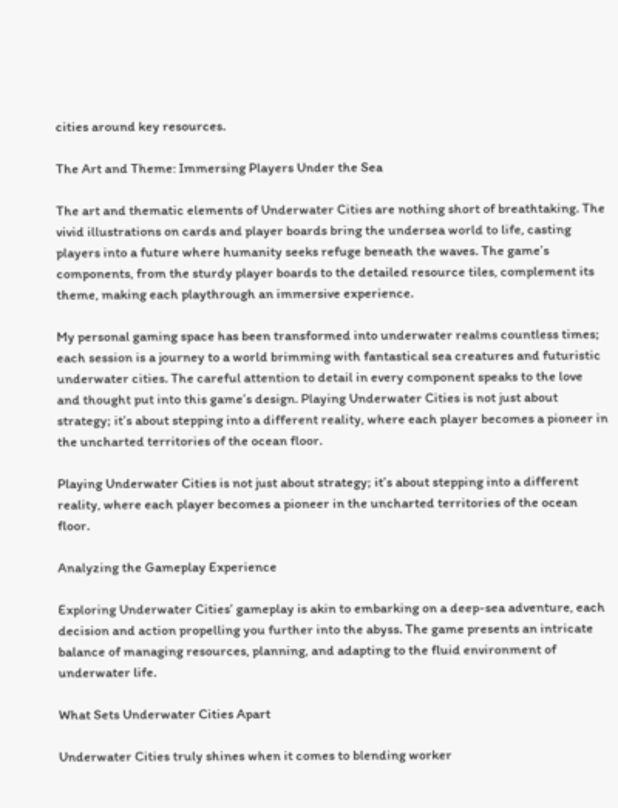cities around key resources.

The Art and Theme: Immersing Players Under the Sea

The art and thematic elements of Underwater Cities are nothing short of breathtaking. The vivid illustrations on cards and player boards bring the undersea world to life, casting players into a future where humanity seeks refuge beneath the waves. The game’s components, from the sturdy player boards to the detailed resource tiles, complement its theme, making each playthrough an immersive experience.

My personal gaming space has been transformed into underwater realms countless times; each session is a journey to a world brimming with fantastical sea creatures and futuristic underwater cities. The careful attention to detail in every component speaks to the love and thought put into this game’s design. Playing Underwater Cities is not just about strategy; it’s about stepping into a different reality, where each player becomes a pioneer in the uncharted territories of the ocean floor.

Playing Underwater Cities is not just about strategy; it’s about stepping into a different reality, where each player becomes a pioneer in the uncharted territories of the ocean floor.

Analyzing the Gameplay Experience

Exploring Underwater Cities’ gameplay is akin to embarking on a deep-sea adventure, each decision and action propelling you further into the abyss. The game presents an intricate balance of managing resources, planning, and adapting to the fluid environment of underwater life.

What Sets Underwater Cities Apart

Underwater Cities truly shines when it comes to blending worker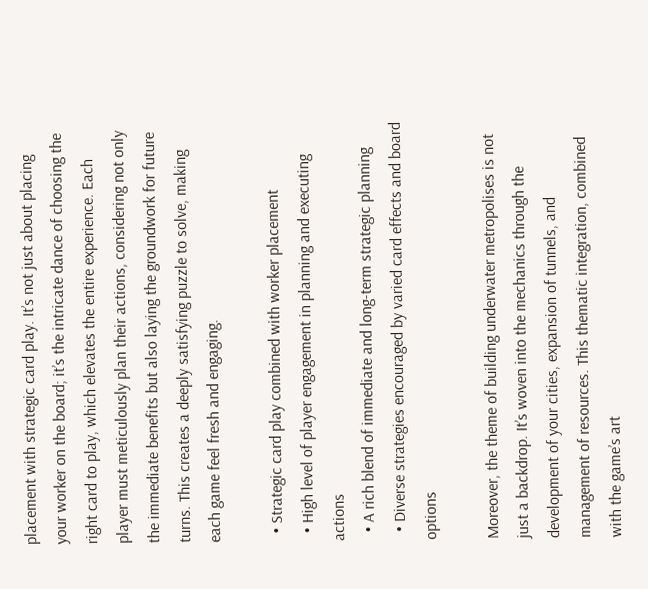placement with strategic card play. It’s not just about placing your worker on the board; it’s the intricate dance of choosing the right card to play, which elevates the entire experience. Each player must meticulously plan their actions, considering not only the immediate benefits but also laying the groundwork for future turns. This creates a deeply satisfying puzzle to solve, making each game feel fresh and engaging.

  • Strategic card play combined with worker placement
  • High level of player engagement in planning and executing actions
  • A rich blend of immediate and long-term strategic planning
  • Diverse strategies encouraged by varied card effects and board options

Moreover, the theme of building underwater metropolises is not just a backdrop. It’s woven into the mechanics through the development of your cities, expansion of tunnels, and management of resources. This thematic integration, combined with the game’s art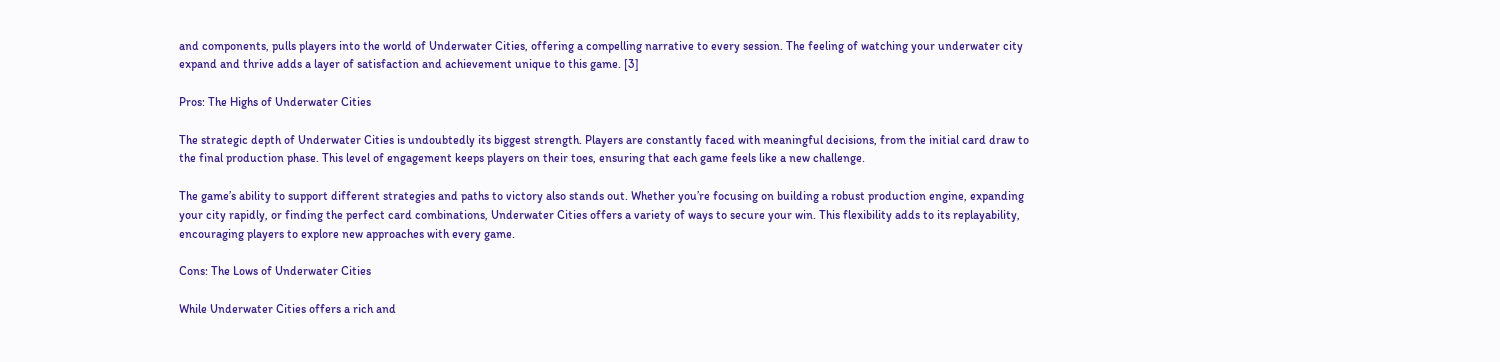and components, pulls players into the world of Underwater Cities, offering a compelling narrative to every session. The feeling of watching your underwater city expand and thrive adds a layer of satisfaction and achievement unique to this game. [3]

Pros: The Highs of Underwater Cities

The strategic depth of Underwater Cities is undoubtedly its biggest strength. Players are constantly faced with meaningful decisions, from the initial card draw to the final production phase. This level of engagement keeps players on their toes, ensuring that each game feels like a new challenge.

The game’s ability to support different strategies and paths to victory also stands out. Whether you’re focusing on building a robust production engine, expanding your city rapidly, or finding the perfect card combinations, Underwater Cities offers a variety of ways to secure your win. This flexibility adds to its replayability, encouraging players to explore new approaches with every game.

Cons: The Lows of Underwater Cities

While Underwater Cities offers a rich and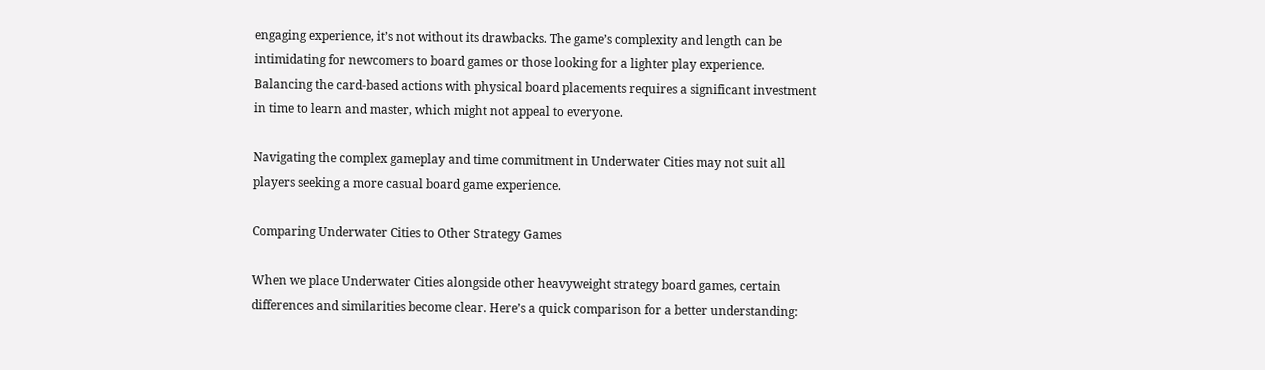engaging experience, it’s not without its drawbacks. The game’s complexity and length can be intimidating for newcomers to board games or those looking for a lighter play experience. Balancing the card-based actions with physical board placements requires a significant investment in time to learn and master, which might not appeal to everyone.

Navigating the complex gameplay and time commitment in Underwater Cities may not suit all players seeking a more casual board game experience.

Comparing Underwater Cities to Other Strategy Games

When we place Underwater Cities alongside other heavyweight strategy board games, certain differences and similarities become clear. Here’s a quick comparison for a better understanding: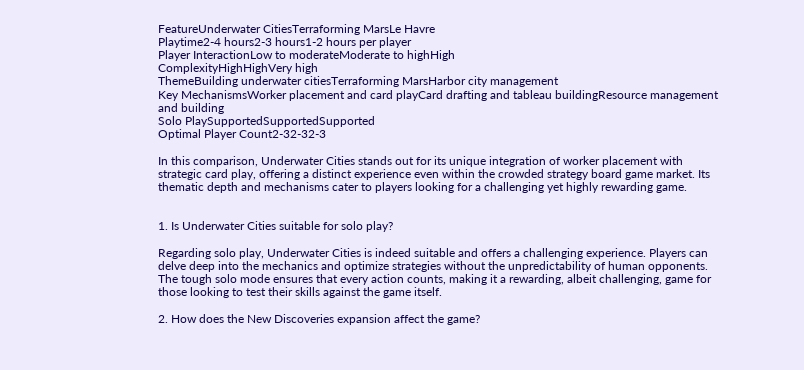FeatureUnderwater CitiesTerraforming MarsLe Havre
Playtime2-4 hours2-3 hours1-2 hours per player
Player InteractionLow to moderateModerate to highHigh
ComplexityHighHighVery high
ThemeBuilding underwater citiesTerraforming MarsHarbor city management
Key MechanismsWorker placement and card playCard drafting and tableau buildingResource management and building
Solo PlaySupportedSupportedSupported
Optimal Player Count2-32-32-3

In this comparison, Underwater Cities stands out for its unique integration of worker placement with strategic card play, offering a distinct experience even within the crowded strategy board game market. Its thematic depth and mechanisms cater to players looking for a challenging yet highly rewarding game.


1. Is Underwater Cities suitable for solo play?

Regarding solo play, Underwater Cities is indeed suitable and offers a challenging experience. Players can delve deep into the mechanics and optimize strategies without the unpredictability of human opponents. The tough solo mode ensures that every action counts, making it a rewarding, albeit challenging, game for those looking to test their skills against the game itself.

2. How does the New Discoveries expansion affect the game?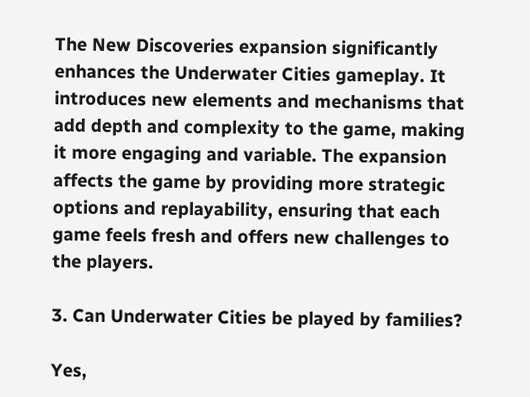The New Discoveries expansion significantly enhances the Underwater Cities gameplay. It introduces new elements and mechanisms that add depth and complexity to the game, making it more engaging and variable. The expansion affects the game by providing more strategic options and replayability, ensuring that each game feels fresh and offers new challenges to the players.

3. Can Underwater Cities be played by families?

Yes,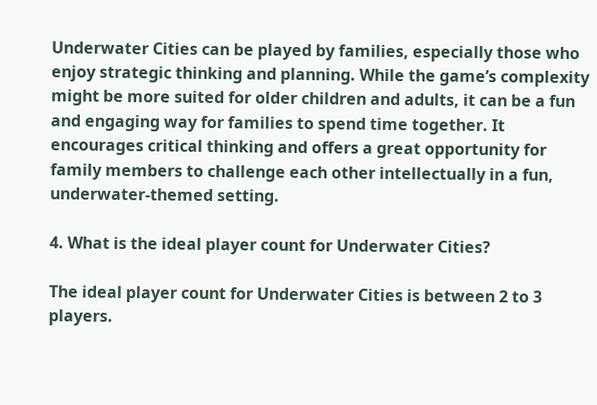Underwater Cities can be played by families, especially those who enjoy strategic thinking and planning. While the game’s complexity might be more suited for older children and adults, it can be a fun and engaging way for families to spend time together. It encourages critical thinking and offers a great opportunity for family members to challenge each other intellectually in a fun, underwater-themed setting.

4. What is the ideal player count for Underwater Cities?

The ideal player count for Underwater Cities is between 2 to 3 players.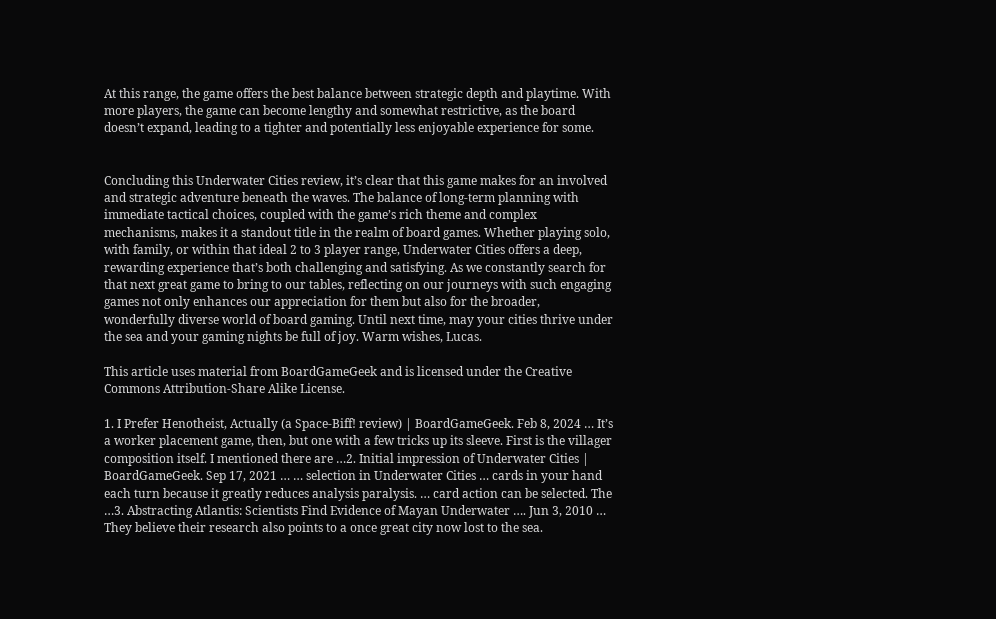At this range, the game offers the best balance between strategic depth and playtime. With more players, the game can become lengthy and somewhat restrictive, as the board doesn’t expand, leading to a tighter and potentially less enjoyable experience for some.


Concluding this Underwater Cities review, it’s clear that this game makes for an involved and strategic adventure beneath the waves. The balance of long-term planning with immediate tactical choices, coupled with the game’s rich theme and complex mechanisms, makes it a standout title in the realm of board games. Whether playing solo, with family, or within that ideal 2 to 3 player range, Underwater Cities offers a deep, rewarding experience that’s both challenging and satisfying. As we constantly search for that next great game to bring to our tables, reflecting on our journeys with such engaging games not only enhances our appreciation for them but also for the broader, wonderfully diverse world of board gaming. Until next time, may your cities thrive under the sea and your gaming nights be full of joy. Warm wishes, Lucas.

This article uses material from BoardGameGeek and is licensed under the Creative Commons Attribution-Share Alike License.

1. I Prefer Henotheist, Actually (a Space-Biff! review) | BoardGameGeek. Feb 8, 2024 … It’s a worker placement game, then, but one with a few tricks up its sleeve. First is the villager composition itself. I mentioned there are …2. Initial impression of Underwater Cities | BoardGameGeek. Sep 17, 2021 … … selection in Underwater Cities … cards in your hand each turn because it greatly reduces analysis paralysis. … card action can be selected. The …3. Abstracting Atlantis: Scientists Find Evidence of Mayan Underwater …. Jun 3, 2010 … They believe their research also points to a once great city now lost to the sea.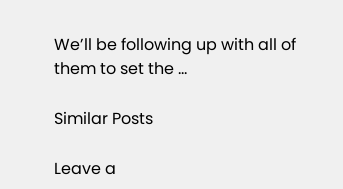We’ll be following up with all of them to set the …

Similar Posts

Leave a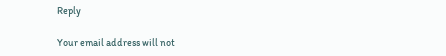Reply

Your email address will not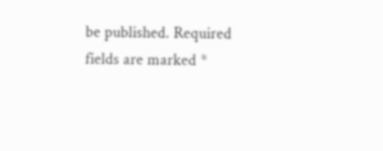be published. Required fields are marked *